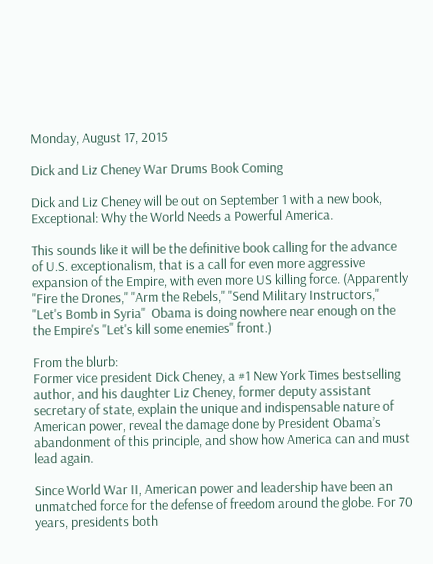Monday, August 17, 2015

Dick and Liz Cheney War Drums Book Coming

Dick and Liz Cheney will be out on September 1 with a new book, Exceptional: Why the World Needs a Powerful America.

This sounds like it will be the definitive book calling for the advance of U.S. exceptionalism, that is a call for even more aggressive expansion of the Empire, with even more US killing force. (Apparently "Fire the Drones," "Arm the Rebels," "Send Military Instructors," "Let's Bomb in Syria"  Obama is doing nowhere near enough on the the Empire's "Let's kill some enemies" front.)

From the blurb:
Former vice president Dick Cheney, a #1 New York Times bestselling author, and his daughter Liz Cheney, former deputy assistant secretary of state, explain the unique and indispensable nature of American power, reveal the damage done by President Obama’s abandonment of this principle, and show how America can and must lead again.

Since World War II, American power and leadership have been an unmatched force for the defense of freedom around the globe. For 70 years, presidents both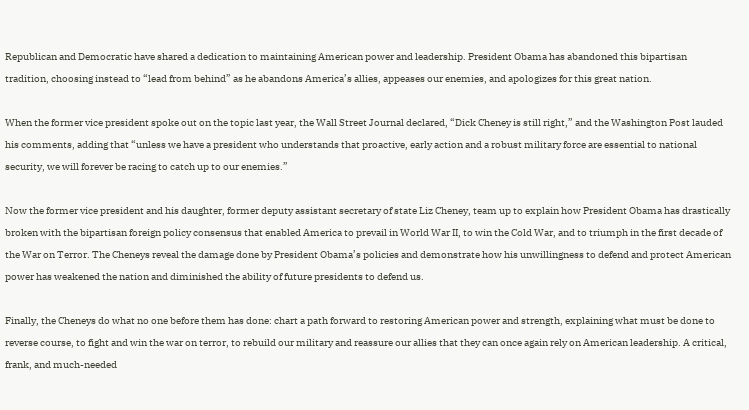Republican and Democratic have shared a dedication to maintaining American power and leadership. President Obama has abandoned this bipartisan tradition, choosing instead to “lead from behind” as he abandons America’s allies, appeases our enemies, and apologizes for this great nation.

When the former vice president spoke out on the topic last year, the Wall Street Journal declared, “Dick Cheney is still right,” and the Washington Post lauded his comments, adding that “unless we have a president who understands that proactive, early action and a robust military force are essential to national security, we will forever be racing to catch up to our enemies.”

Now the former vice president and his daughter, former deputy assistant secretary of state Liz Cheney, team up to explain how President Obama has drastically broken with the bipartisan foreign policy consensus that enabled America to prevail in World War II, to win the Cold War, and to triumph in the first decade of the War on Terror. The Cheneys reveal the damage done by President Obama’s policies and demonstrate how his unwillingness to defend and protect American power has weakened the nation and diminished the ability of future presidents to defend us.

Finally, the Cheneys do what no one before them has done: chart a path forward to restoring American power and strength, explaining what must be done to reverse course, to fight and win the war on terror, to rebuild our military and reassure our allies that they can once again rely on American leadership. A critical, frank, and much-needed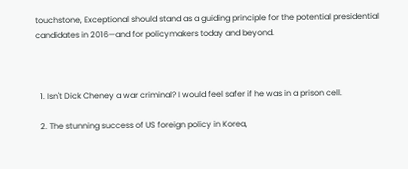touchstone, Exceptional should stand as a guiding principle for the potential presidential candidates in 2016—and for policymakers today and beyond.



  1. Isn't Dick Cheney a war criminal? I would feel safer if he was in a prison cell.

  2. The stunning success of US foreign policy in Korea,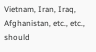Vietnam, Iran, Iraq, Afghanistan, etc., etc., should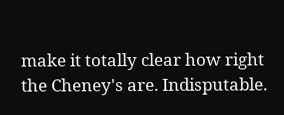make it totally clear how right the Cheney's are. Indisputable.